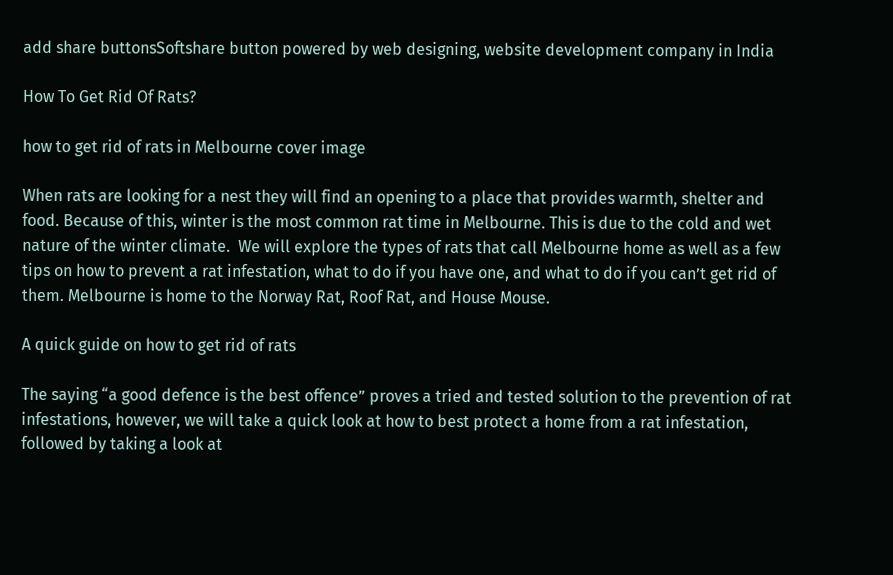add share buttonsSoftshare button powered by web designing, website development company in India

How To Get Rid Of Rats?

how to get rid of rats in Melbourne cover image

When rats are looking for a nest they will find an opening to a place that provides warmth, shelter and food. Because of this, winter is the most common rat time in Melbourne. This is due to the cold and wet nature of the winter climate.  We will explore the types of rats that call Melbourne home as well as a few tips on how to prevent a rat infestation, what to do if you have one, and what to do if you can’t get rid of them. Melbourne is home to the Norway Rat, Roof Rat, and House Mouse.

A quick guide on how to get rid of rats

The saying “a good defence is the best offence” proves a tried and tested solution to the prevention of rat infestations, however, we will take a quick look at how to best protect a home from a rat infestation, followed by taking a look at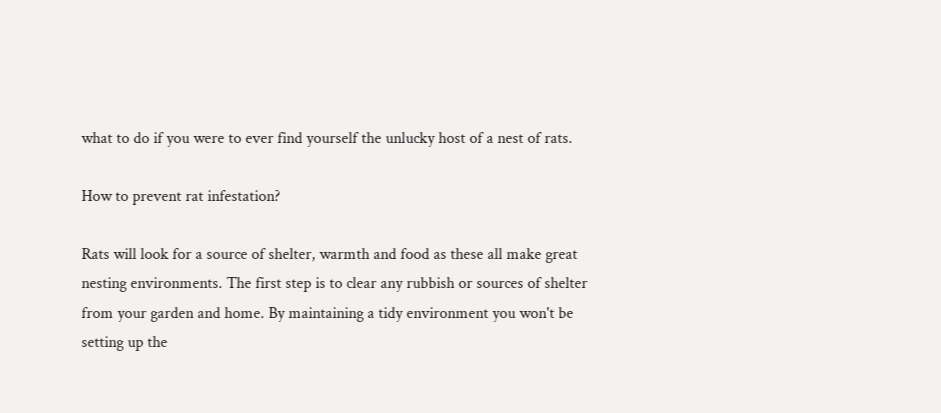what to do if you were to ever find yourself the unlucky host of a nest of rats.

How to prevent rat infestation?

Rats will look for a source of shelter, warmth and food as these all make great nesting environments. The first step is to clear any rubbish or sources of shelter from your garden and home. By maintaining a tidy environment you won't be setting up the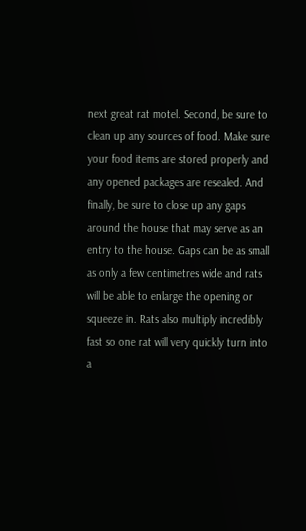next great rat motel. Second, be sure to clean up any sources of food. Make sure your food items are stored properly and any opened packages are resealed. And finally, be sure to close up any gaps around the house that may serve as an entry to the house. Gaps can be as small as only a few centimetres wide and rats will be able to enlarge the opening or squeeze in. Rats also multiply incredibly fast so one rat will very quickly turn into a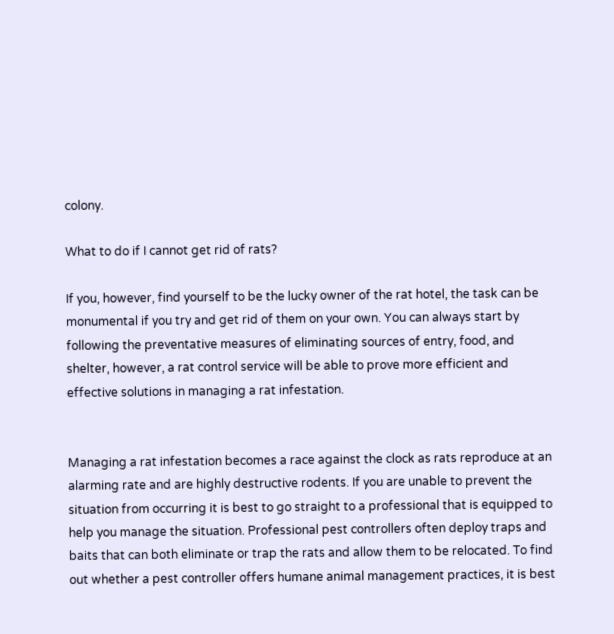colony.

What to do if I cannot get rid of rats?

If you, however, find yourself to be the lucky owner of the rat hotel, the task can be monumental if you try and get rid of them on your own. You can always start by following the preventative measures of eliminating sources of entry, food, and shelter, however, a rat control service will be able to prove more efficient and effective solutions in managing a rat infestation.


Managing a rat infestation becomes a race against the clock as rats reproduce at an alarming rate and are highly destructive rodents. If you are unable to prevent the situation from occurring it is best to go straight to a professional that is equipped to help you manage the situation. Professional pest controllers often deploy traps and baits that can both eliminate or trap the rats and allow them to be relocated. To find out whether a pest controller offers humane animal management practices, it is best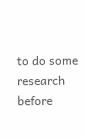to do some research before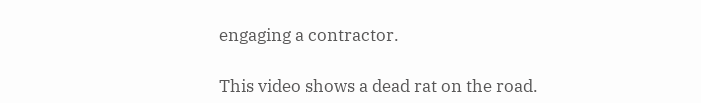engaging a contractor.

This video shows a dead rat on the road.